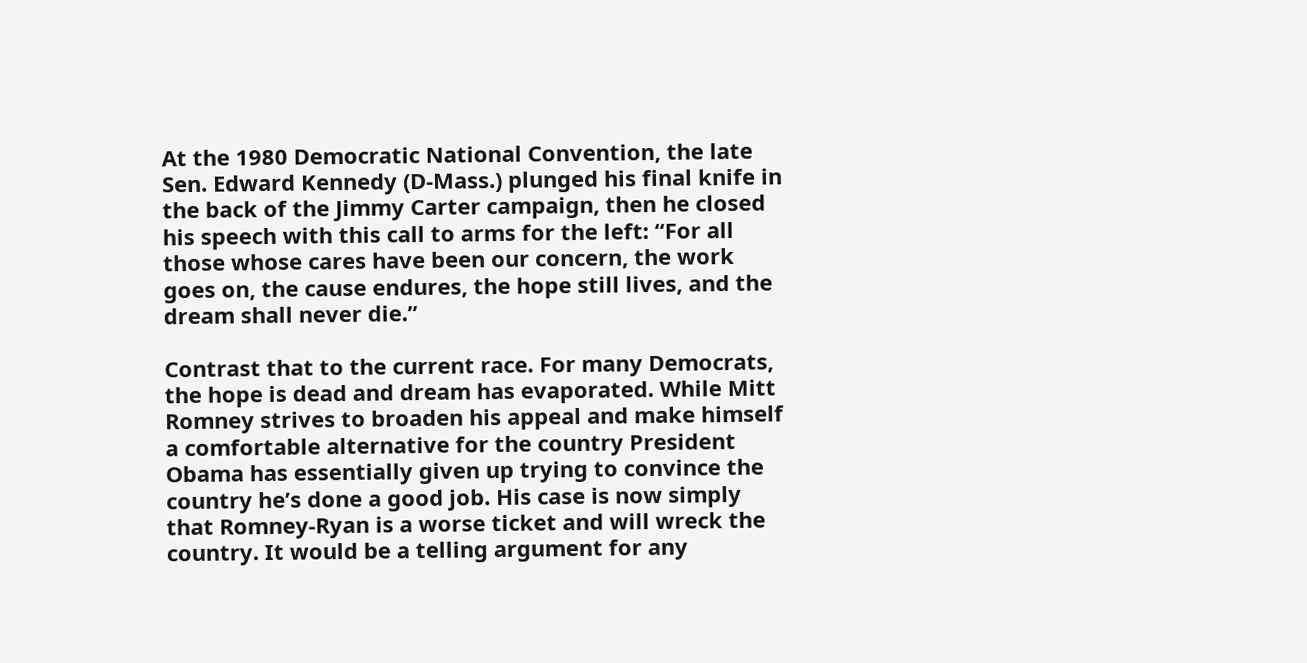At the 1980 Democratic National Convention, the late Sen. Edward Kennedy (D-Mass.) plunged his final knife in the back of the Jimmy Carter campaign, then he closed his speech with this call to arms for the left: “For all those whose cares have been our concern, the work goes on, the cause endures, the hope still lives, and the dream shall never die.”

Contrast that to the current race. For many Democrats, the hope is dead and dream has evaporated. While Mitt Romney strives to broaden his appeal and make himself a comfortable alternative for the country President Obama has essentially given up trying to convince the country he’s done a good job. His case is now simply that Romney-Ryan is a worse ticket and will wreck the country. It would be a telling argument for any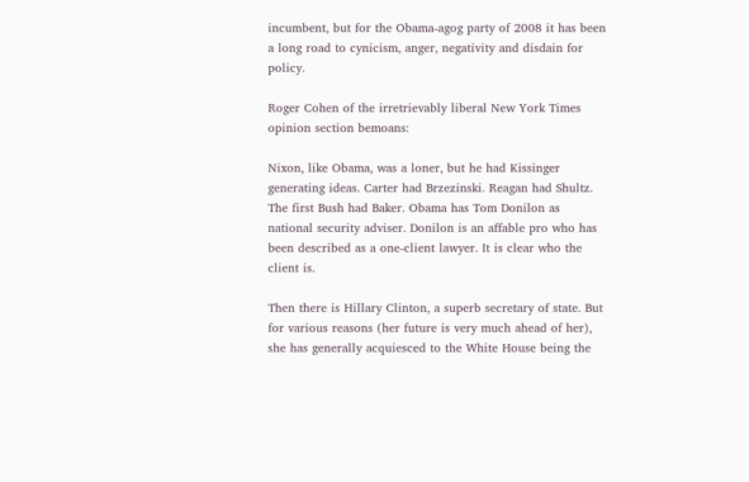incumbent, but for the Obama-agog party of 2008 it has been a long road to cynicism, anger, negativity and disdain for policy.

Roger Cohen of the irretrievably liberal New York Times opinion section bemoans:

Nixon, like Obama, was a loner, but he had Kissinger generating ideas. Carter had Brzezinski. Reagan had Shultz. The first Bush had Baker. Obama has Tom Donilon as national security adviser. Donilon is an affable pro who has been described as a one-client lawyer. It is clear who the client is.

Then there is Hillary Clinton, a superb secretary of state. But for various reasons (her future is very much ahead of her), she has generally acquiesced to the White House being the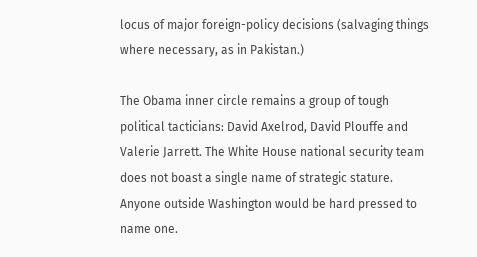locus of major foreign-policy decisions (salvaging things where necessary, as in Pakistan.)

The Obama inner circle remains a group of tough political tacticians: David Axelrod, David Plouffe and Valerie Jarrett. The White House national security team does not boast a single name of strategic stature. Anyone outside Washington would be hard pressed to name one.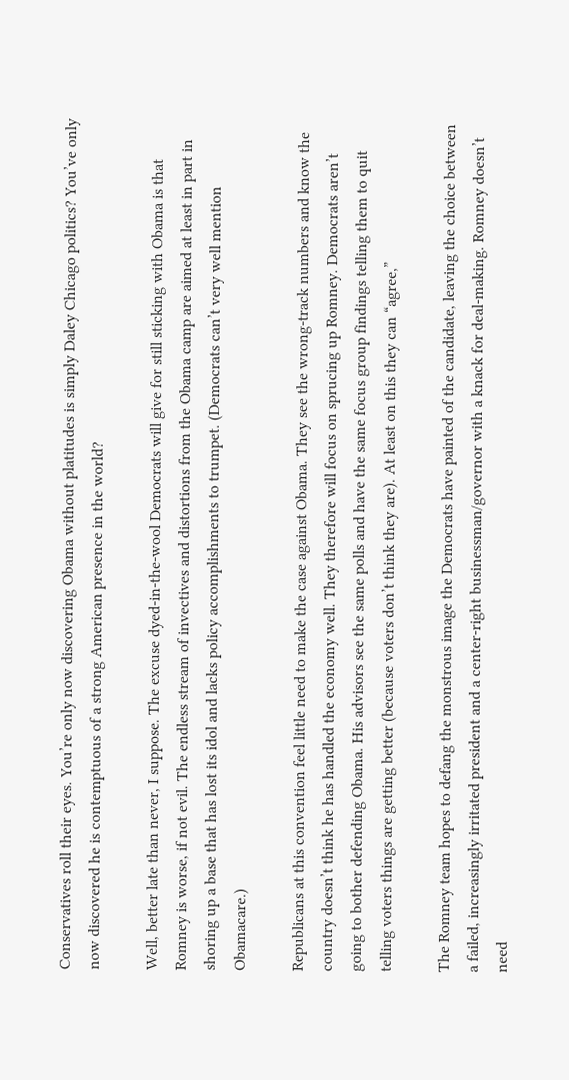Conservatives roll their eyes. You’re only now discovering Obama without platitudes is simply Daley Chicago politics? You’ve only now discovered he is contemptuous of a strong American presence in the world?

Well, better late than never, I suppose. The excuse dyed-in-the-wool Democrats will give for still sticking with Obama is that Romney is worse, if not evil. The endless stream of invectives and distortions from the Obama camp are aimed at least in part in shoring up a base that has lost its idol and lacks policy accomplishments to trumpet. (Democrats can’t very well mention Obamacare.)

Republicans at this convention feel little need to make the case against Obama. They see the wrong-track numbers and know the country doesn’t think he has handled the economy well. They therefore will focus on sprucing up Romney. Democrats aren’t going to bother defending Obama. His advisors see the same polls and have the same focus group findings telling them to quit telling voters things are getting better (because voters don’t think they are). At least on this they can “agree,”

The Romney team hopes to defang the monstrous image the Democrats have painted of the candidate, leaving the choice between a failed, increasingly irritated president and a center-right businessman/governor with a knack for deal-making. Romney doesn’t need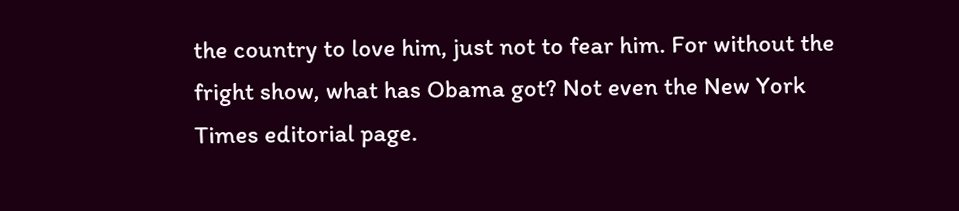the country to love him, just not to fear him. For without the fright show, what has Obama got? Not even the New York Times editorial page.